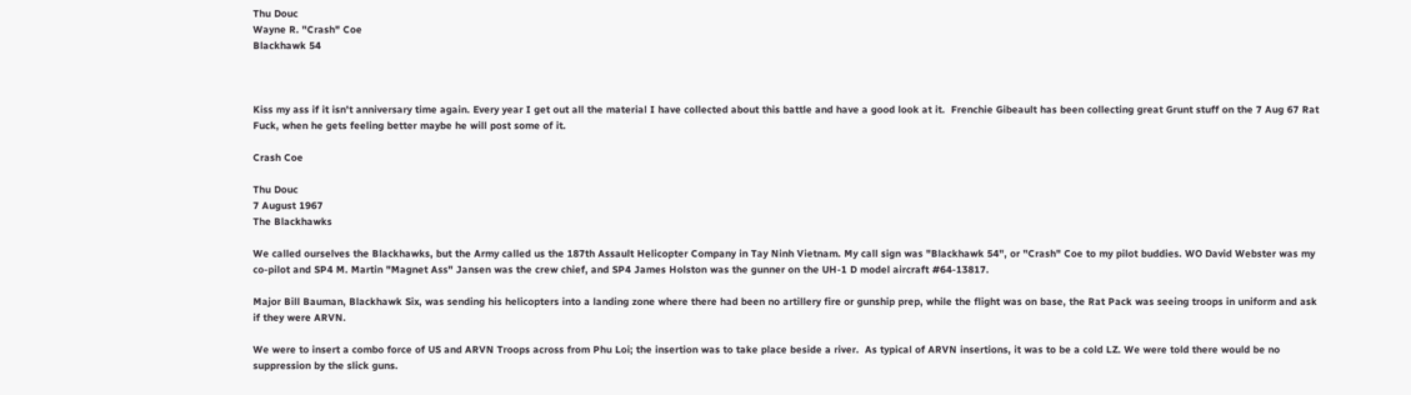Thu Douc
Wayne R. "Crash" Coe
Blackhawk 54



Kiss my ass if it isn't anniversary time again. Every year I get out all the material I have collected about this battle and have a good look at it.  Frenchie Gibeault has been collecting great Grunt stuff on the 7 Aug 67 Rat Fuck, when he gets feeling better maybe he will post some of it.

Crash Coe

Thu Douc
7 August 1967
The Blackhawks

We called ourselves the Blackhawks, but the Army called us the 187th Assault Helicopter Company in Tay Ninh Vietnam. My call sign was "Blackhawk 54", or "Crash" Coe to my pilot buddies. WO David Webster was my co-pilot and SP4 M. Martin "Magnet Ass" Jansen was the crew chief, and SP4 James Holston was the gunner on the UH-1 D model aircraft #64-13817.

Major Bill Bauman, Blackhawk Six, was sending his helicopters into a landing zone where there had been no artillery fire or gunship prep, while the flight was on base, the Rat Pack was seeing troops in uniform and ask if they were ARVN.

We were to insert a combo force of US and ARVN Troops across from Phu Loi; the insertion was to take place beside a river.  As typical of ARVN insertions, it was to be a cold LZ. We were told there would be no suppression by the slick guns.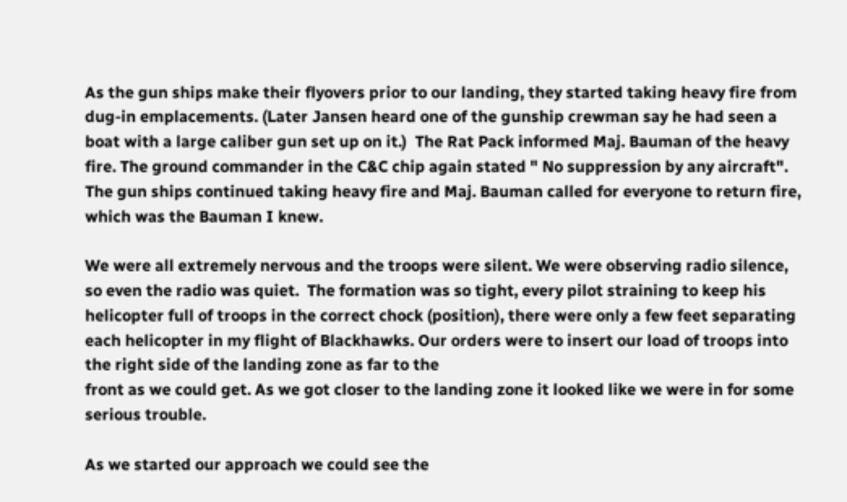As the gun ships make their flyovers prior to our landing, they started taking heavy fire from dug-in emplacements. (Later Jansen heard one of the gunship crewman say he had seen a boat with a large caliber gun set up on it.)  The Rat Pack informed Maj. Bauman of the heavy fire. The ground commander in the C&C chip again stated " No suppression by any aircraft".  The gun ships continued taking heavy fire and Maj. Bauman called for everyone to return fire, which was the Bauman I knew.

We were all extremely nervous and the troops were silent. We were observing radio silence, so even the radio was quiet.  The formation was so tight, every pilot straining to keep his helicopter full of troops in the correct chock (position), there were only a few feet separating each helicopter in my flight of Blackhawks. Our orders were to insert our load of troops into the right side of the landing zone as far to the
front as we could get. As we got closer to the landing zone it looked like we were in for some serious trouble.

As we started our approach we could see the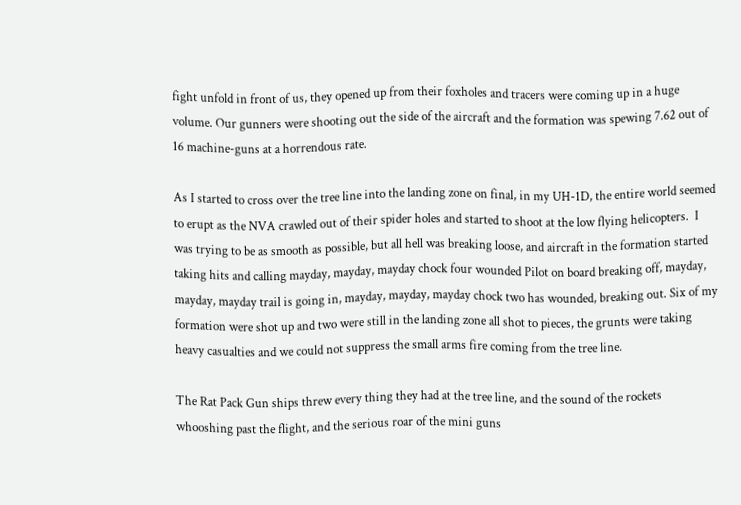fight unfold in front of us, they opened up from their foxholes and tracers were coming up in a huge volume. Our gunners were shooting out the side of the aircraft and the formation was spewing 7.62 out of 16 machine-guns at a horrendous rate.

As I started to cross over the tree line into the landing zone on final, in my UH-1D, the entire world seemed to erupt as the NVA crawled out of their spider holes and started to shoot at the low flying helicopters.  I was trying to be as smooth as possible, but all hell was breaking loose, and aircraft in the formation started taking hits and calling mayday, mayday, mayday chock four wounded Pilot on board breaking off, mayday,
mayday, mayday trail is going in, mayday, mayday, mayday chock two has wounded, breaking out. Six of my formation were shot up and two were still in the landing zone all shot to pieces, the grunts were taking heavy casualties and we could not suppress the small arms fire coming from the tree line.

The Rat Pack Gun ships threw every thing they had at the tree line, and the sound of the rockets whooshing past the flight, and the serious roar of the mini guns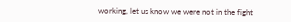working, let us know we were not in the fight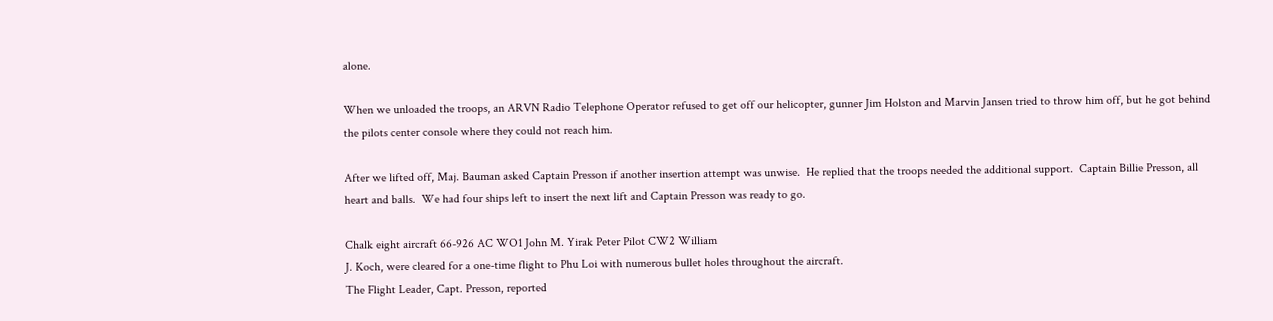alone.

When we unloaded the troops, an ARVN Radio Telephone Operator refused to get off our helicopter, gunner Jim Holston and Marvin Jansen tried to throw him off, but he got behind the pilots center console where they could not reach him.

After we lifted off, Maj. Bauman asked Captain Presson if another insertion attempt was unwise.  He replied that the troops needed the additional support.  Captain Billie Presson, all heart and balls.  We had four ships left to insert the next lift and Captain Presson was ready to go.

Chalk eight aircraft 66-926 AC WO1 John M. Yirak Peter Pilot CW2 William
J. Koch, were cleared for a one-time flight to Phu Loi with numerous bullet holes throughout the aircraft.
The Flight Leader, Capt. Presson, reported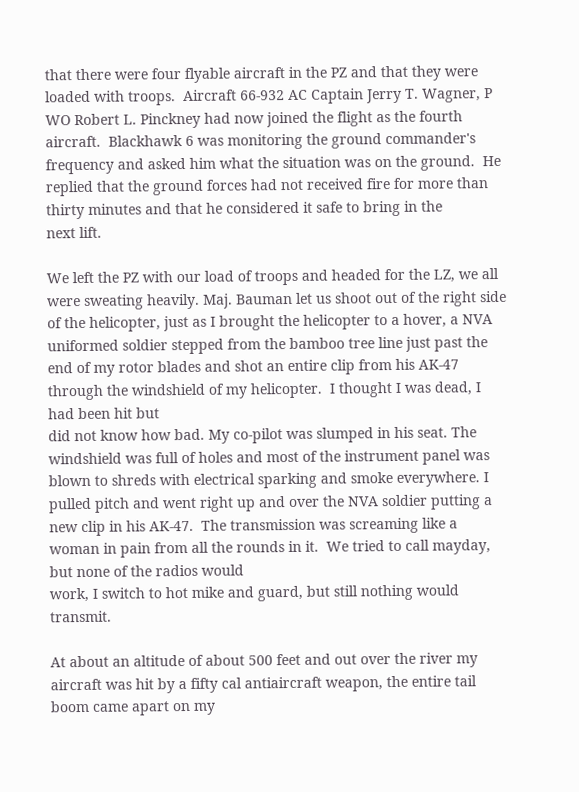that there were four flyable aircraft in the PZ and that they were loaded with troops.  Aircraft 66-932 AC Captain Jerry T. Wagner, P WO Robert L. Pinckney had now joined the flight as the fourth aircraft.  Blackhawk 6 was monitoring the ground commander's frequency and asked him what the situation was on the ground.  He replied that the ground forces had not received fire for more than thirty minutes and that he considered it safe to bring in the
next lift.

We left the PZ with our load of troops and headed for the LZ, we all were sweating heavily. Maj. Bauman let us shoot out of the right side of the helicopter, just as I brought the helicopter to a hover, a NVA uniformed soldier stepped from the bamboo tree line just past the end of my rotor blades and shot an entire clip from his AK-47 through the windshield of my helicopter.  I thought I was dead, I had been hit but
did not know how bad. My co-pilot was slumped in his seat. The windshield was full of holes and most of the instrument panel was blown to shreds with electrical sparking and smoke everywhere. I pulled pitch and went right up and over the NVA soldier putting a new clip in his AK-47.  The transmission was screaming like a woman in pain from all the rounds in it.  We tried to call mayday, but none of the radios would
work, I switch to hot mike and guard, but still nothing would transmit.

At about an altitude of about 500 feet and out over the river my aircraft was hit by a fifty cal antiaircraft weapon, the entire tail boom came apart on my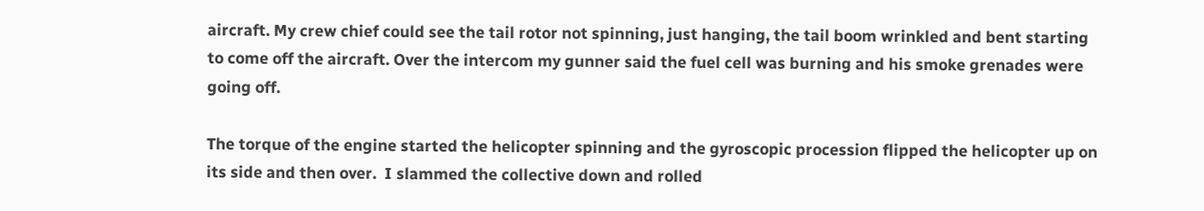aircraft. My crew chief could see the tail rotor not spinning, just hanging, the tail boom wrinkled and bent starting to come off the aircraft. Over the intercom my gunner said the fuel cell was burning and his smoke grenades were going off.

The torque of the engine started the helicopter spinning and the gyroscopic procession flipped the helicopter up on its side and then over.  I slammed the collective down and rolled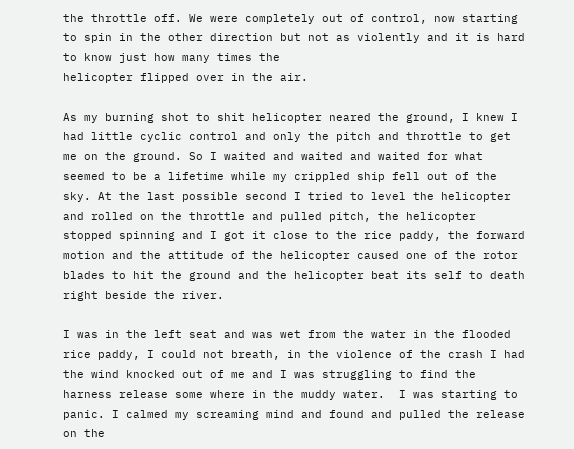the throttle off. We were completely out of control, now starting to spin in the other direction but not as violently and it is hard to know just how many times the
helicopter flipped over in the air.

As my burning shot to shit helicopter neared the ground, I knew I had little cyclic control and only the pitch and throttle to get me on the ground. So I waited and waited and waited for what seemed to be a lifetime while my crippled ship fell out of the sky. At the last possible second I tried to level the helicopter and rolled on the throttle and pulled pitch, the helicopter stopped spinning and I got it close to the rice paddy, the forward motion and the attitude of the helicopter caused one of the rotor blades to hit the ground and the helicopter beat its self to death right beside the river.

I was in the left seat and was wet from the water in the flooded rice paddy, I could not breath, in the violence of the crash I had the wind knocked out of me and I was struggling to find the harness release some where in the muddy water.  I was starting to panic. I calmed my screaming mind and found and pulled the release on the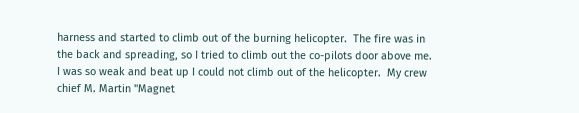harness and started to climb out of the burning helicopter.  The fire was in the back and spreading, so I tried to climb out the co-pilots door above me.  I was so weak and beat up I could not climb out of the helicopter.  My crew chief M. Martin "Magnet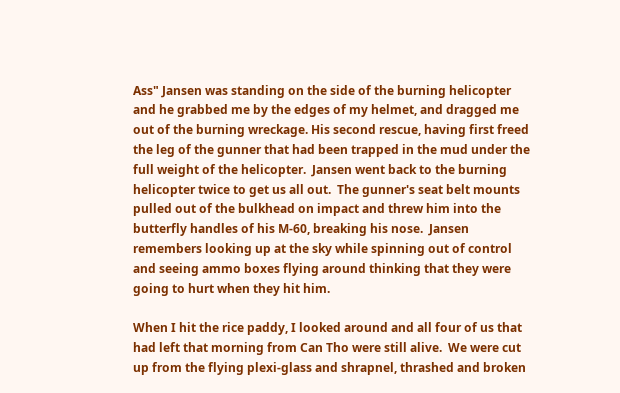Ass" Jansen was standing on the side of the burning helicopter and he grabbed me by the edges of my helmet, and dragged me out of the burning wreckage. His second rescue, having first freed the leg of the gunner that had been trapped in the mud under the
full weight of the helicopter.  Jansen went back to the burning helicopter twice to get us all out.  The gunner's seat belt mounts pulled out of the bulkhead on impact and threw him into the butterfly handles of his M-60, breaking his nose.  Jansen remembers looking up at the sky while spinning out of control and seeing ammo boxes flying around thinking that they were going to hurt when they hit him.

When I hit the rice paddy, I looked around and all four of us that had left that morning from Can Tho were still alive.  We were cut up from the flying plexi-glass and shrapnel, thrashed and broken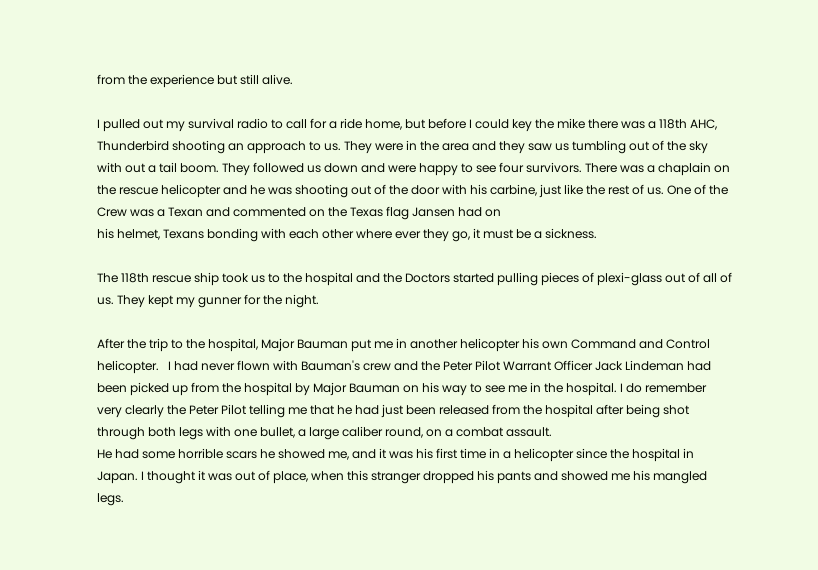from the experience but still alive.

I pulled out my survival radio to call for a ride home, but before I could key the mike there was a 118th AHC, Thunderbird shooting an approach to us. They were in the area and they saw us tumbling out of the sky with out a tail boom. They followed us down and were happy to see four survivors. There was a chaplain on the rescue helicopter and he was shooting out of the door with his carbine, just like the rest of us. One of the Crew was a Texan and commented on the Texas flag Jansen had on
his helmet, Texans bonding with each other where ever they go, it must be a sickness.

The 118th rescue ship took us to the hospital and the Doctors started pulling pieces of plexi-glass out of all of us. They kept my gunner for the night.

After the trip to the hospital, Major Bauman put me in another helicopter his own Command and Control helicopter.   I had never flown with Bauman's crew and the Peter Pilot Warrant Officer Jack Lindeman had been picked up from the hospital by Major Bauman on his way to see me in the hospital. I do remember very clearly the Peter Pilot telling me that he had just been released from the hospital after being shot through both legs with one bullet, a large caliber round, on a combat assault.
He had some horrible scars he showed me, and it was his first time in a helicopter since the hospital in Japan. I thought it was out of place, when this stranger dropped his pants and showed me his mangled legs.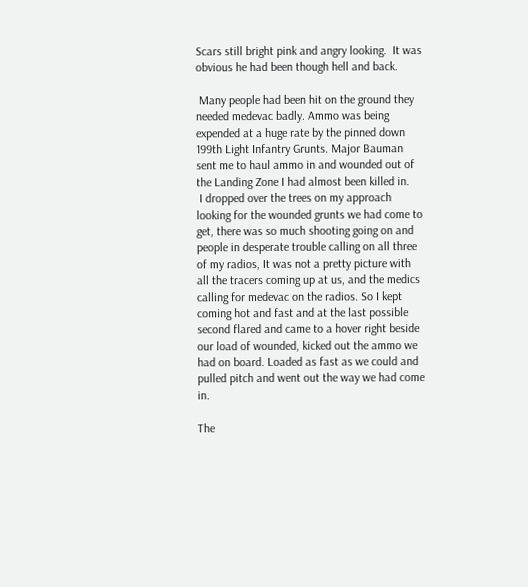Scars still bright pink and angry looking.  It was obvious he had been though hell and back.

 Many people had been hit on the ground they needed medevac badly. Ammo was being expended at a huge rate by the pinned down 199th Light Infantry Grunts. Major Bauman sent me to haul ammo in and wounded out of the Landing Zone I had almost been killed in.
 I dropped over the trees on my approach looking for the wounded grunts we had come to get, there was so much shooting going on and people in desperate trouble calling on all three of my radios, It was not a pretty picture with all the tracers coming up at us, and the medics calling for medevac on the radios. So I kept coming hot and fast and at the last possible second flared and came to a hover right beside our load of wounded, kicked out the ammo we had on board. Loaded as fast as we could and pulled pitch and went out the way we had come in.

The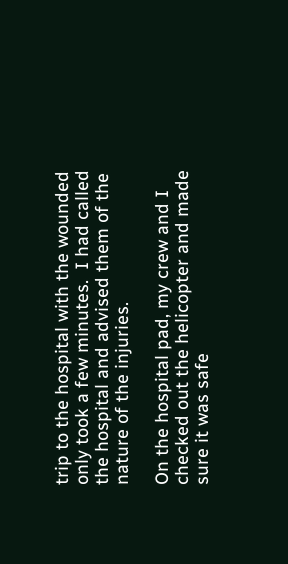trip to the hospital with the wounded only took a few minutes.  I had called the hospital and advised them of the nature of the injuries.

On the hospital pad, my crew and I checked out the helicopter and made sure it was safe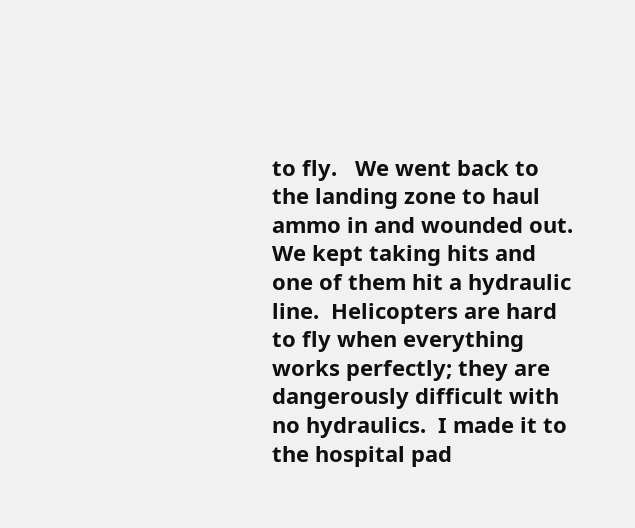to fly.   We went back to the landing zone to haul ammo in and wounded out.  We kept taking hits and one of them hit a hydraulic line.  Helicopters are hard to fly when everything works perfectly; they are dangerously difficult with no hydraulics.  I made it to the hospital pad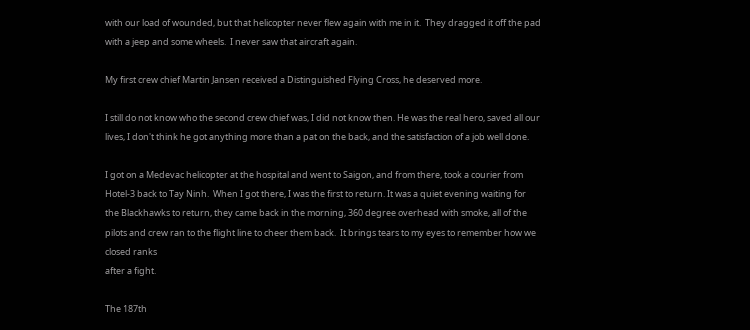with our load of wounded, but that helicopter never flew again with me in it.  They dragged it off the pad with a jeep and some wheels.  I never saw that aircraft again.

My first crew chief Martin Jansen received a Distinguished Flying Cross, he deserved more.

I still do not know who the second crew chief was, I did not know then. He was the real hero, saved all our lives, I don't think he got anything more than a pat on the back, and the satisfaction of a job well done.

I got on a Medevac helicopter at the hospital and went to Saigon, and from there, took a courier from Hotel-3 back to Tay Ninh.  When I got there, I was the first to return. It was a quiet evening waiting for the Blackhawks to return, they came back in the morning, 360 degree overhead with smoke, all of the pilots and crew ran to the flight line to cheer them back.  It brings tears to my eyes to remember how we closed ranks
after a fight.

The 187th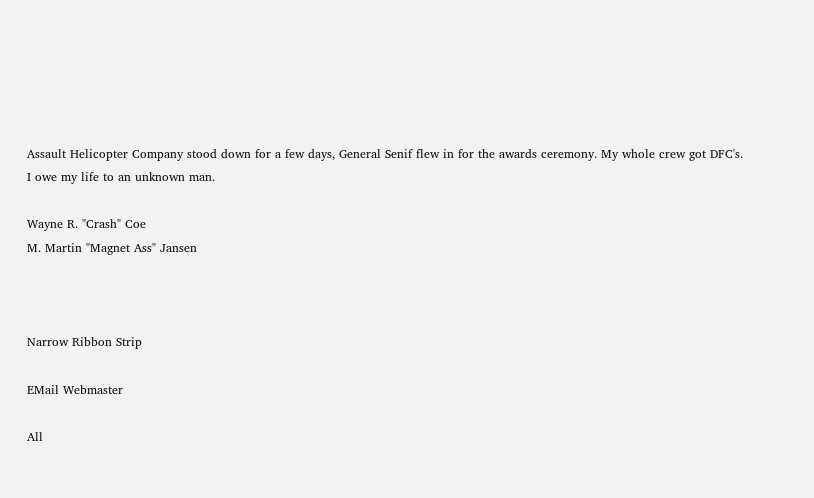Assault Helicopter Company stood down for a few days, General Senif flew in for the awards ceremony. My whole crew got DFC's.   I owe my life to an unknown man.

Wayne R. "Crash" Coe
M. Martin "Magnet Ass" Jansen



Narrow Ribbon Strip

EMail Webmaster

All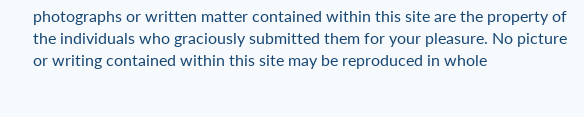photographs or written matter contained within this site are the property of the individuals who graciously submitted them for your pleasure. No picture or writing contained within this site may be reproduced in whole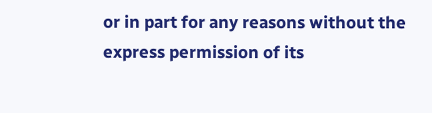or in part for any reasons without the express permission of its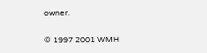owner.

© 1997 2001 WMH